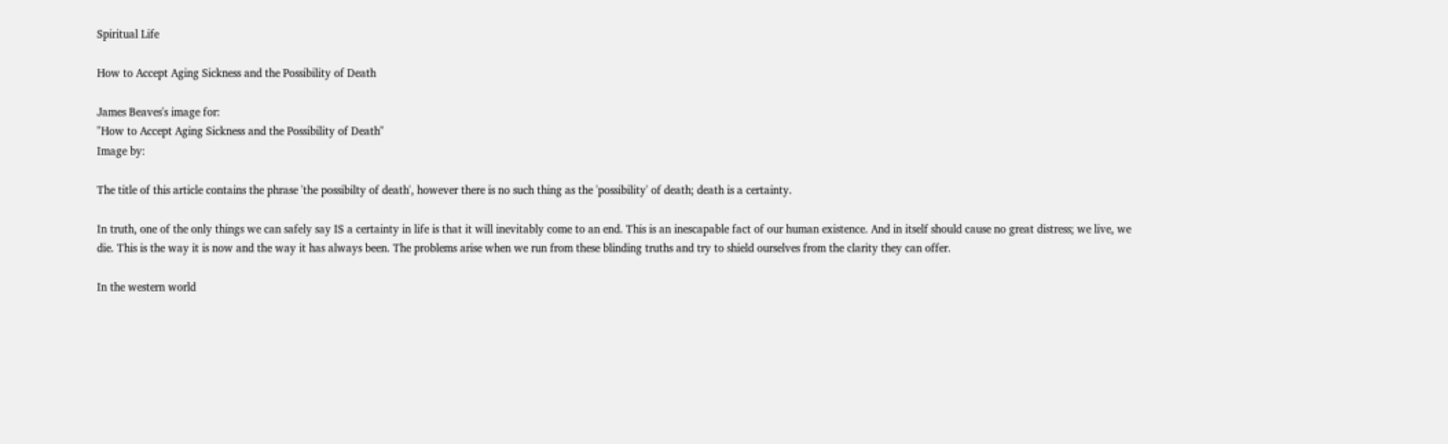Spiritual Life

How to Accept Aging Sickness and the Possibility of Death

James Beaves's image for:
"How to Accept Aging Sickness and the Possibility of Death"
Image by:

The title of this article contains the phrase 'the possibilty of death', however there is no such thing as the 'possibility' of death; death is a certainty.

In truth, one of the only things we can safely say IS a certainty in life is that it will inevitably come to an end. This is an inescapable fact of our human existence. And in itself should cause no great distress; we live, we die. This is the way it is now and the way it has always been. The problems arise when we run from these blinding truths and try to shield ourselves from the clarity they can offer.

In the western world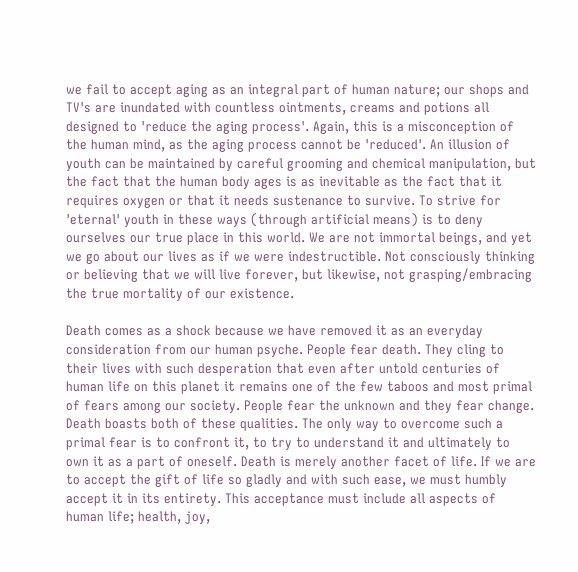we fail to accept aging as an integral part of human nature; our shops and TV's are inundated with countless ointments, creams and potions all designed to 'reduce the aging process'. Again, this is a misconception of the human mind, as the aging process cannot be 'reduced'. An illusion of youth can be maintained by careful grooming and chemical manipulation, but the fact that the human body ages is as inevitable as the fact that it requires oxygen or that it needs sustenance to survive. To strive for 'eternal' youth in these ways (through artificial means) is to deny ourselves our true place in this world. We are not immortal beings, and yet we go about our lives as if we were indestructible. Not consciously thinking or believing that we will live forever, but likewise, not grasping/embracing the true mortality of our existence.

Death comes as a shock because we have removed it as an everyday consideration from our human psyche. People fear death. They cling to their lives with such desperation that even after untold centuries of human life on this planet it remains one of the few taboos and most primal of fears among our society. People fear the unknown and they fear change. Death boasts both of these qualities. The only way to overcome such a primal fear is to confront it, to try to understand it and ultimately to own it as a part of oneself. Death is merely another facet of life. If we are to accept the gift of life so gladly and with such ease, we must humbly accept it in its entirety. This acceptance must include all aspects of human life; health, joy,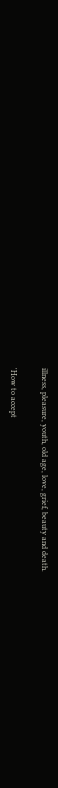illness, pleasure, youth, old age, love, grief, beauty and death.

'How to accept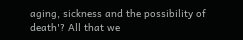aging, sickness and the possibility of death'? All that we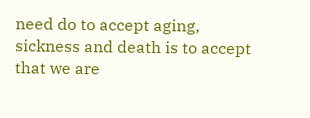need do to accept aging, sickness and death is to accept that we are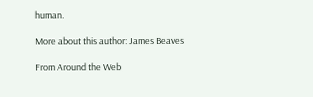human.

More about this author: James Beaves

From Around the Web